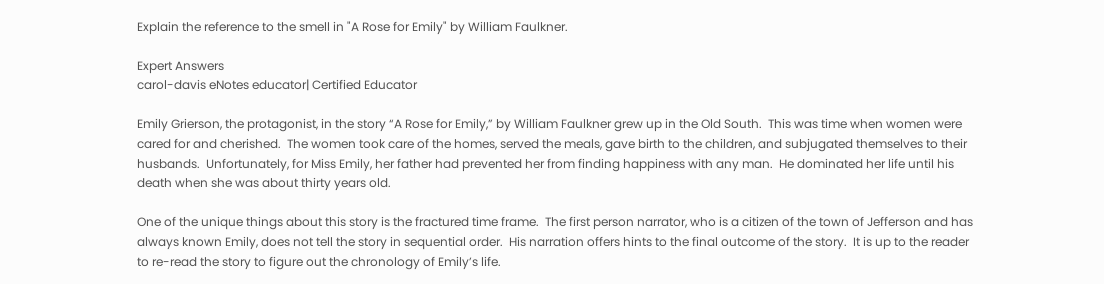Explain the reference to the smell in "A Rose for Emily" by William Faulkner.

Expert Answers
carol-davis eNotes educator| Certified Educator

Emily Grierson, the protagonist, in the story “A Rose for Emily,” by William Faulkner grew up in the Old South.  This was time when women were cared for and cherished.  The women took care of the homes, served the meals, gave birth to the children, and subjugated themselves to their husbands.  Unfortunately, for Miss Emily, her father had prevented her from finding happiness with any man.  He dominated her life until his death when she was about thirty years old.

One of the unique things about this story is the fractured time frame.  The first person narrator, who is a citizen of the town of Jefferson and has always known Emily, does not tell the story in sequential order.  His narration offers hints to the final outcome of the story.  It is up to the reader to re-read the story to figure out the chronology of Emily’s life.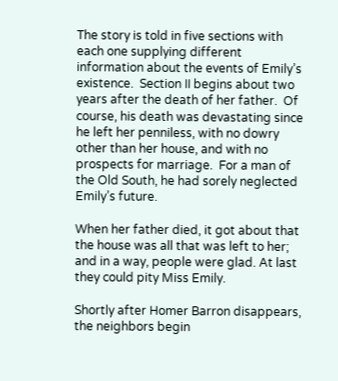The story is told in five sections with each one supplying different information about the events of Emily’s existence.  Section II begins about two years after the death of her father.  Of course, his death was devastating since he left her penniless, with no dowry other than her house, and with no prospects for marriage.  For a man of the Old South, he had sorely neglected Emily’s future.

When her father died, it got about that the house was all that was left to her; and in a way, people were glad. At last they could pity Miss Emily.

Shortly after Homer Barron disappears, the neighbors begin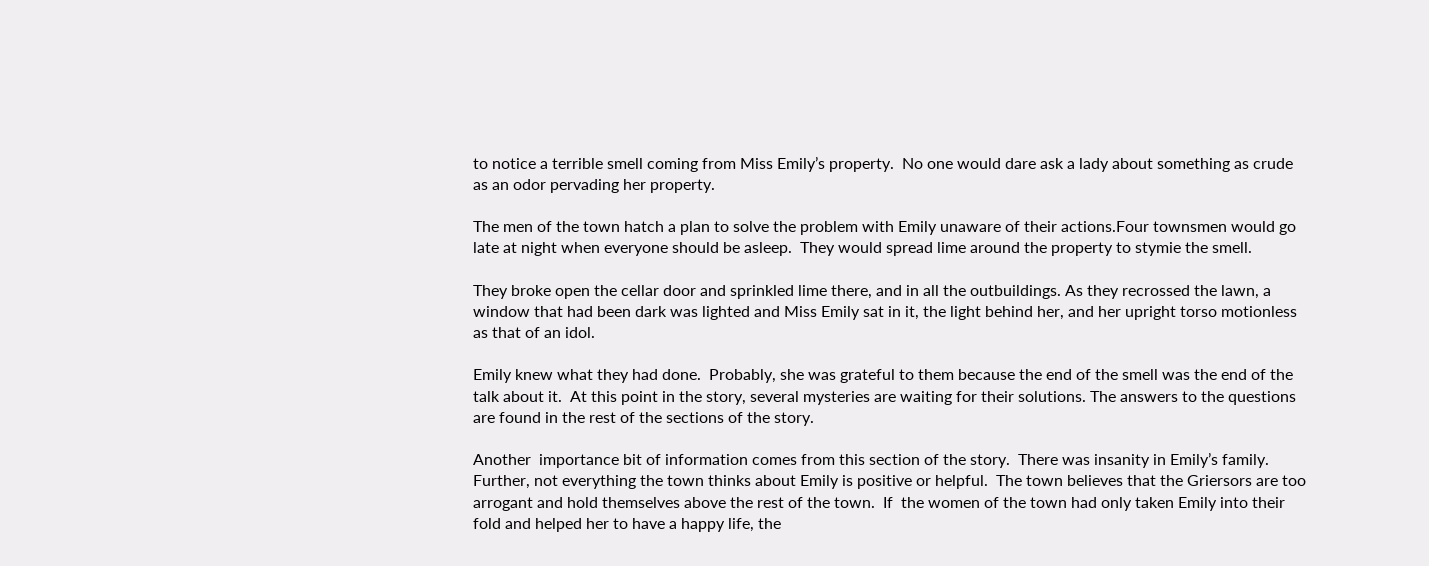to notice a terrible smell coming from Miss Emily’s property.  No one would dare ask a lady about something as crude as an odor pervading her property.

The men of the town hatch a plan to solve the problem with Emily unaware of their actions.Four townsmen would go late at night when everyone should be asleep.  They would spread lime around the property to stymie the smell.

They broke open the cellar door and sprinkled lime there, and in all the outbuildings. As they recrossed the lawn, a window that had been dark was lighted and Miss Emily sat in it, the light behind her, and her upright torso motionless as that of an idol.

Emily knew what they had done.  Probably, she was grateful to them because the end of the smell was the end of the talk about it.  At this point in the story, several mysteries are waiting for their solutions. The answers to the questions are found in the rest of the sections of the story.

Another  importance bit of information comes from this section of the story.  There was insanity in Emily’s family.  Further, not everything the town thinks about Emily is positive or helpful.  The town believes that the Griersors are too arrogant and hold themselves above the rest of the town.  If  the women of the town had only taken Emily into their fold and helped her to have a happy life, the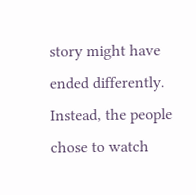story might have ended differently.   Instead, the people chose to watch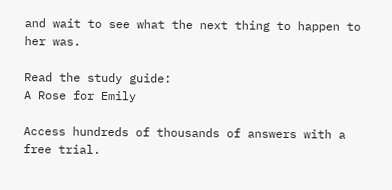and wait to see what the next thing to happen to her was.

Read the study guide:
A Rose for Emily

Access hundreds of thousands of answers with a free trial.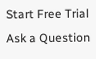Start Free Trial
Ask a Question